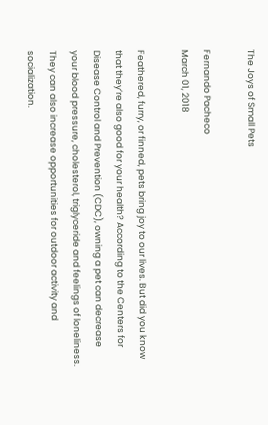The Joys of Small Pets

Fernando Pacheco
March 01, 2018

Feathered, furry, or finned, pets bring joy to our lives. But did you know that they’re also good for your health? According to the Centers for Disease Control and Prevention (CDC), owning a pet can decrease your blood pressure, cholesterol, triglyceride and feelings of loneliness. They can also increase opportunities for outdoor activity and socialization.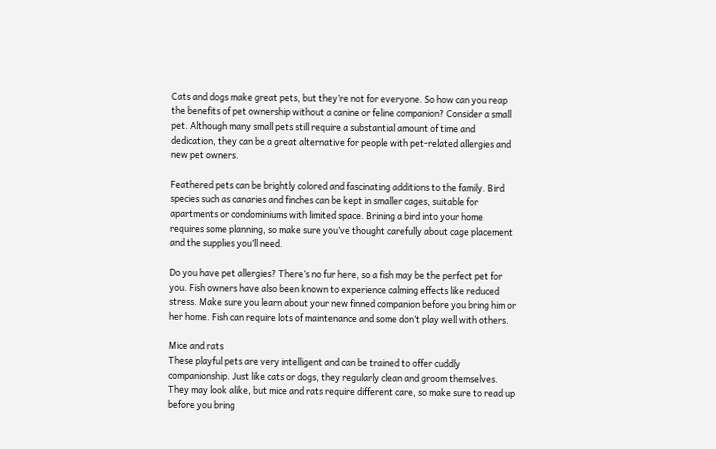Cats and dogs make great pets, but they’re not for everyone. So how can you reap the benefits of pet ownership without a canine or feline companion? Consider a small pet. Although many small pets still require a substantial amount of time and dedication, they can be a great alternative for people with pet-related allergies and new pet owners.

Feathered pets can be brightly colored and fascinating additions to the family. Bird species such as canaries and finches can be kept in smaller cages, suitable for apartments or condominiums with limited space. Brining a bird into your home requires some planning, so make sure you’ve thought carefully about cage placement and the supplies you’ll need.

Do you have pet allergies? There’s no fur here, so a fish may be the perfect pet for you. Fish owners have also been known to experience calming effects like reduced stress. Make sure you learn about your new finned companion before you bring him or her home. Fish can require lots of maintenance and some don’t play well with others.

Mice and rats
These playful pets are very intelligent and can be trained to offer cuddly companionship. Just like cats or dogs, they regularly clean and groom themselves. They may look alike, but mice and rats require different care, so make sure to read up before you bring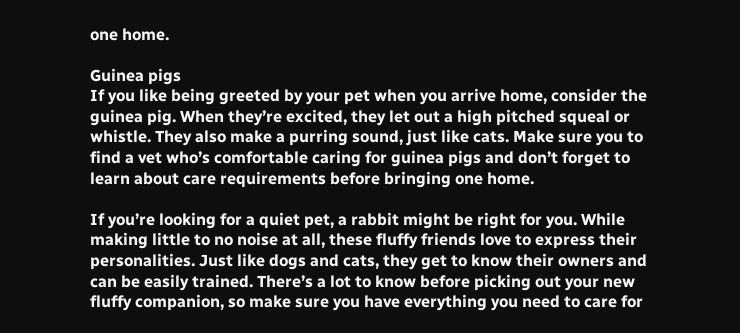one home.

Guinea pigs
If you like being greeted by your pet when you arrive home, consider the guinea pig. When they’re excited, they let out a high pitched squeal or whistle. They also make a purring sound, just like cats. Make sure you to find a vet who’s comfortable caring for guinea pigs and don’t forget to learn about care requirements before bringing one home.

If you’re looking for a quiet pet, a rabbit might be right for you. While making little to no noise at all, these fluffy friends love to express their personalities. Just like dogs and cats, they get to know their owners and can be easily trained. There’s a lot to know before picking out your new fluffy companion, so make sure you have everything you need to care for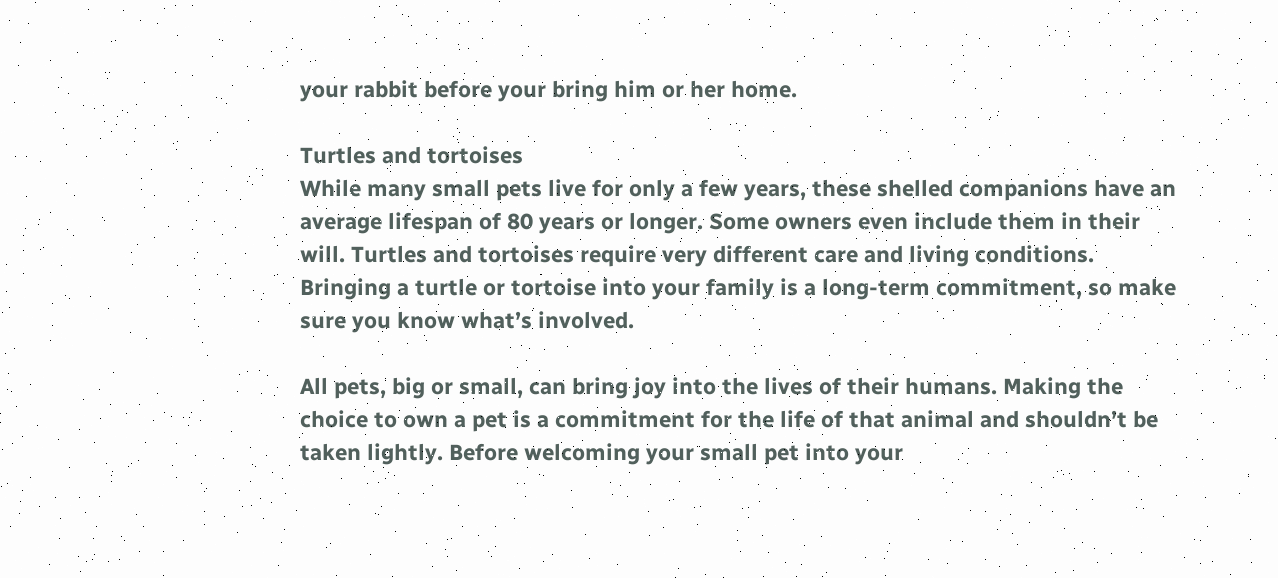your rabbit before your bring him or her home.

Turtles and tortoises
While many small pets live for only a few years, these shelled companions have an average lifespan of 80 years or longer. Some owners even include them in their will. Turtles and tortoises require very different care and living conditions. Bringing a turtle or tortoise into your family is a long-term commitment, so make sure you know what’s involved.

All pets, big or small, can bring joy into the lives of their humans. Making the choice to own a pet is a commitment for the life of that animal and shouldn’t be taken lightly. Before welcoming your small pet into your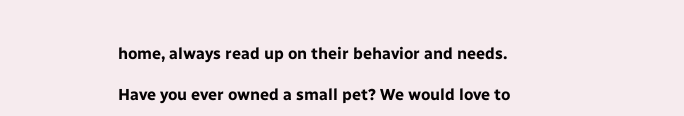home, always read up on their behavior and needs.

Have you ever owned a small pet? We would love to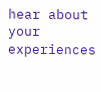hear about your experiences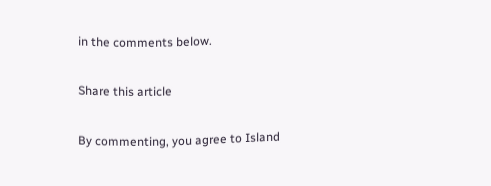in the comments below.

Share this article

By commenting, you agree to Island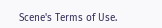Scene's Terms of Use.